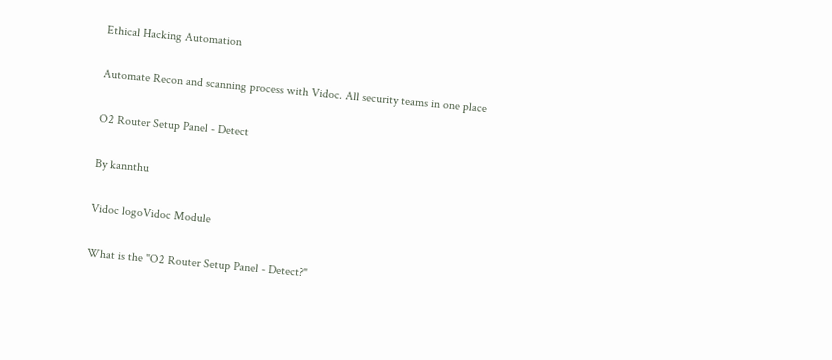Ethical Hacking Automation

Automate Recon and scanning process with Vidoc. All security teams in one place

O2 Router Setup Panel - Detect

By kannthu

Vidoc logoVidoc Module

What is the "O2 Router Setup Panel - Detect?"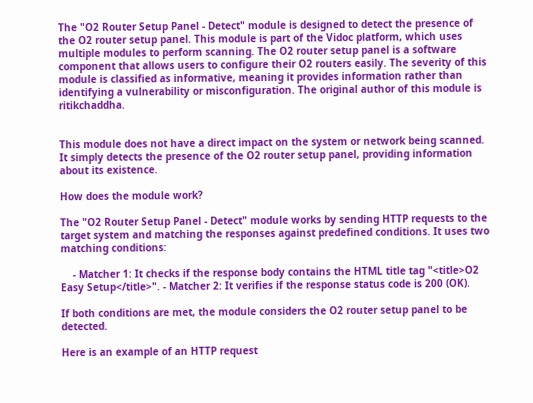The "O2 Router Setup Panel - Detect" module is designed to detect the presence of the O2 router setup panel. This module is part of the Vidoc platform, which uses multiple modules to perform scanning. The O2 router setup panel is a software component that allows users to configure their O2 routers easily. The severity of this module is classified as informative, meaning it provides information rather than identifying a vulnerability or misconfiguration. The original author of this module is ritikchaddha.


This module does not have a direct impact on the system or network being scanned. It simply detects the presence of the O2 router setup panel, providing information about its existence.

How does the module work?

The "O2 Router Setup Panel - Detect" module works by sending HTTP requests to the target system and matching the responses against predefined conditions. It uses two matching conditions:

    - Matcher 1: It checks if the response body contains the HTML title tag "<title>O2 Easy Setup</title>". - Matcher 2: It verifies if the response status code is 200 (OK).

If both conditions are met, the module considers the O2 router setup panel to be detected.

Here is an example of an HTTP request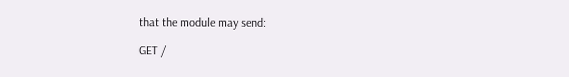that the module may send:

GET /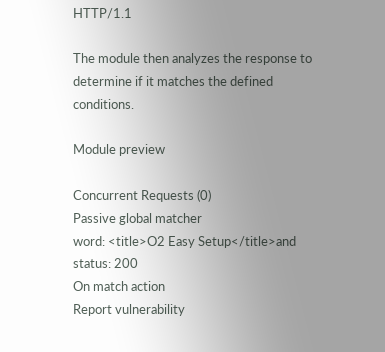HTTP/1.1

The module then analyzes the response to determine if it matches the defined conditions.

Module preview

Concurrent Requests (0)
Passive global matcher
word: <title>O2 Easy Setup</title>and
status: 200
On match action
Report vulnerability